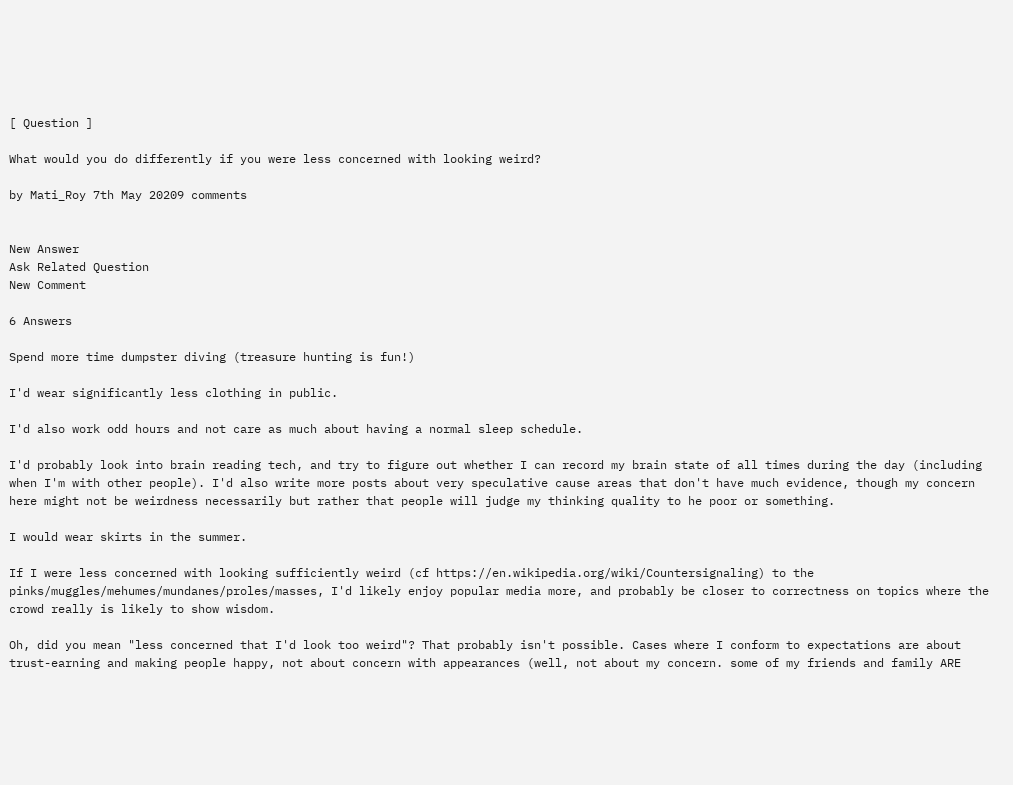[ Question ]

What would you do differently if you were less concerned with looking weird?

by Mati_Roy 7th May 20209 comments


New Answer
Ask Related Question
New Comment

6 Answers

Spend more time dumpster diving (treasure hunting is fun!)

I'd wear significantly less clothing in public.

I'd also work odd hours and not care as much about having a normal sleep schedule.

I'd probably look into brain reading tech, and try to figure out whether I can record my brain state of all times during the day (including when I'm with other people). I'd also write more posts about very speculative cause areas that don't have much evidence, though my concern here might not be weirdness necessarily but rather that people will judge my thinking quality to he poor or something.

I would wear skirts in the summer.

If I were less concerned with looking sufficiently weird (cf https://en.wikipedia.org/wiki/Countersignaling) to the pinks/muggles/mehumes/mundanes/proles/masses, I'd likely enjoy popular media more, and probably be closer to correctness on topics where the crowd really is likely to show wisdom.

Oh, did you mean "less concerned that I'd look too weird"? That probably isn't possible. Cases where I conform to expectations are about trust-earning and making people happy, not about concern with appearances (well, not about my concern. some of my friends and family ARE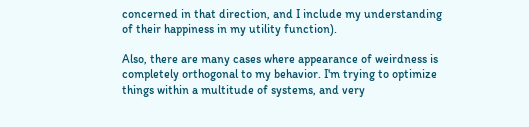concerned in that direction, and I include my understanding of their happiness in my utility function).

Also, there are many cases where appearance of weirdness is completely orthogonal to my behavior. I'm trying to optimize things within a multitude of systems, and very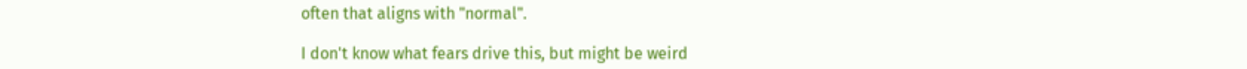often that aligns with "normal".

I don't know what fears drive this, but might be weird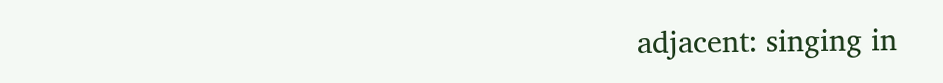adjacent: singing in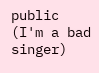public (I'm a bad singer)